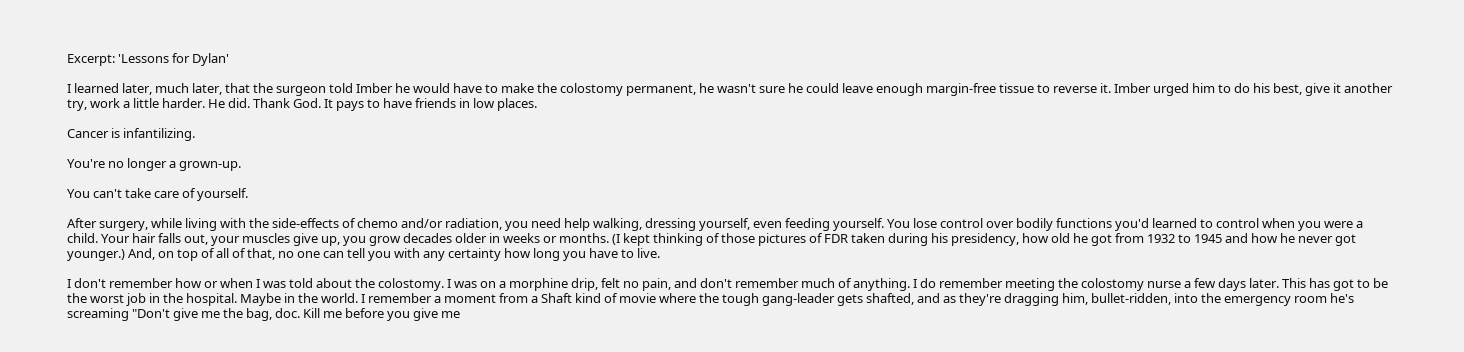Excerpt: 'Lessons for Dylan'

I learned later, much later, that the surgeon told Imber he would have to make the colostomy permanent, he wasn't sure he could leave enough margin-free tissue to reverse it. Imber urged him to do his best, give it another try, work a little harder. He did. Thank God. It pays to have friends in low places.

Cancer is infantilizing.

You're no longer a grown-up.

You can't take care of yourself.

After surgery, while living with the side-effects of chemo and/or radiation, you need help walking, dressing yourself, even feeding yourself. You lose control over bodily functions you'd learned to control when you were a child. Your hair falls out, your muscles give up, you grow decades older in weeks or months. (I kept thinking of those pictures of FDR taken during his presidency, how old he got from 1932 to 1945 and how he never got younger.) And, on top of all of that, no one can tell you with any certainty how long you have to live.

I don't remember how or when I was told about the colostomy. I was on a morphine drip, felt no pain, and don't remember much of anything. I do remember meeting the colostomy nurse a few days later. This has got to be the worst job in the hospital. Maybe in the world. I remember a moment from a Shaft kind of movie where the tough gang-leader gets shafted, and as they're dragging him, bullet-ridden, into the emergency room he's screaming "Don't give me the bag, doc. Kill me before you give me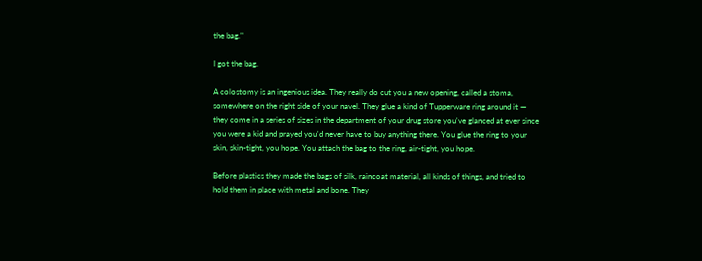the bag."

I got the bag.

A colostomy is an ingenious idea. They really do cut you a new opening, called a stoma, somewhere on the right side of your navel. They glue a kind of Tupperware ring around it — they come in a series of sizes in the department of your drug store you've glanced at ever since you were a kid and prayed you'd never have to buy anything there. You glue the ring to your skin, skin-tight, you hope. You attach the bag to the ring, air-tight, you hope.

Before plastics they made the bags of silk, raincoat material, all kinds of things, and tried to hold them in place with metal and bone. They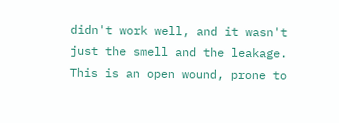didn't work well, and it wasn't just the smell and the leakage. This is an open wound, prone to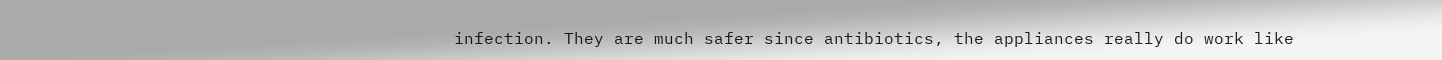infection. They are much safer since antibiotics, the appliances really do work like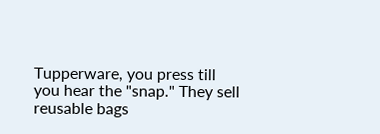Tupperware, you press till you hear the "snap." They sell reusable bags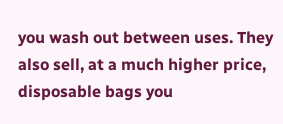you wash out between uses. They also sell, at a much higher price, disposable bags you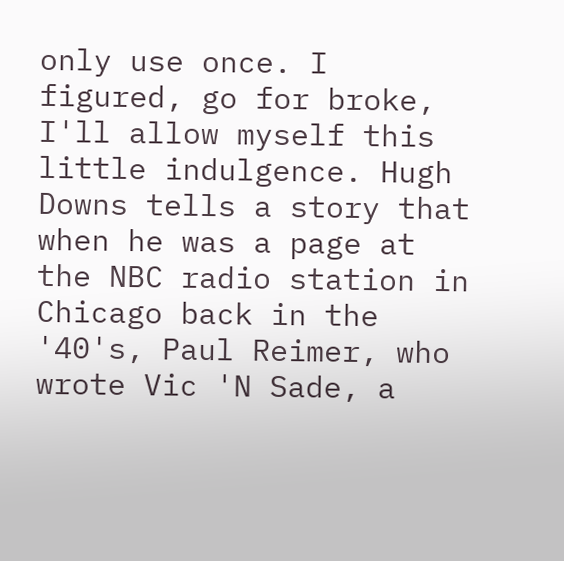only use once. I figured, go for broke, I'll allow myself this little indulgence. Hugh Downs tells a story that when he was a page at the NBC radio station in Chicago back in the '40's, Paul Reimer, who wrote Vic 'N Sade, a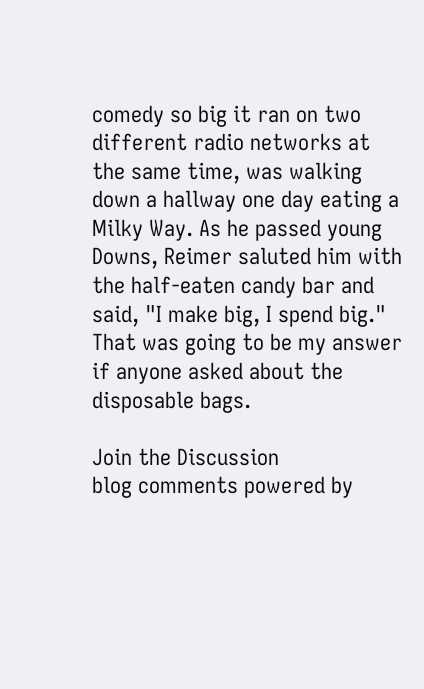comedy so big it ran on two different radio networks at the same time, was walking down a hallway one day eating a Milky Way. As he passed young Downs, Reimer saluted him with the half-eaten candy bar and said, "I make big, I spend big." That was going to be my answer if anyone asked about the disposable bags.

Join the Discussion
blog comments powered by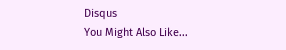Disqus
You Might Also Like...